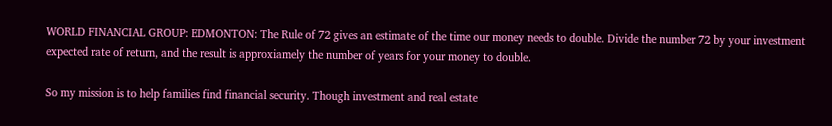WORLD FINANCIAL GROUP: EDMONTON: The Rule of 72 gives an estimate of the time our money needs to double. Divide the number 72 by your investment expected rate of return, and the result is approxiamely the number of years for your money to double.

So my mission is to help families find financial security. Though investment and real estate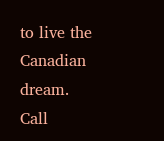to live the Canadian dream.  Call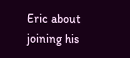Eric about joining his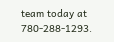team today at 780-288-1293.